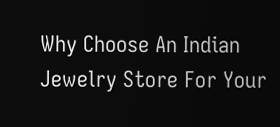Why Choose An Indian Jewelry Store For Your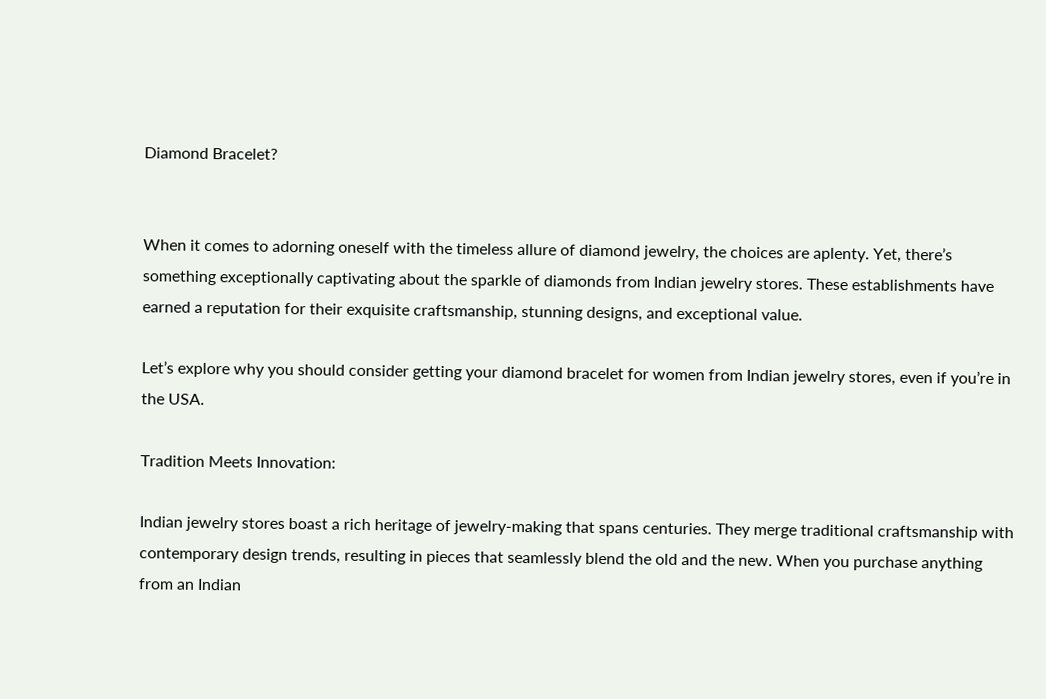Diamond Bracelet?


When it comes to adorning oneself with the timeless allure of diamond jewelry, the choices are aplenty. Yet, there’s something exceptionally captivating about the sparkle of diamonds from Indian jewelry stores. These establishments have earned a reputation for their exquisite craftsmanship, stunning designs, and exceptional value.

Let’s explore why you should consider getting your diamond bracelet for women from Indian jewelry stores, even if you’re in the USA.

Tradition Meets Innovation:

Indian jewelry stores boast a rich heritage of jewelry-making that spans centuries. They merge traditional craftsmanship with contemporary design trends, resulting in pieces that seamlessly blend the old and the new. When you purchase anything from an Indian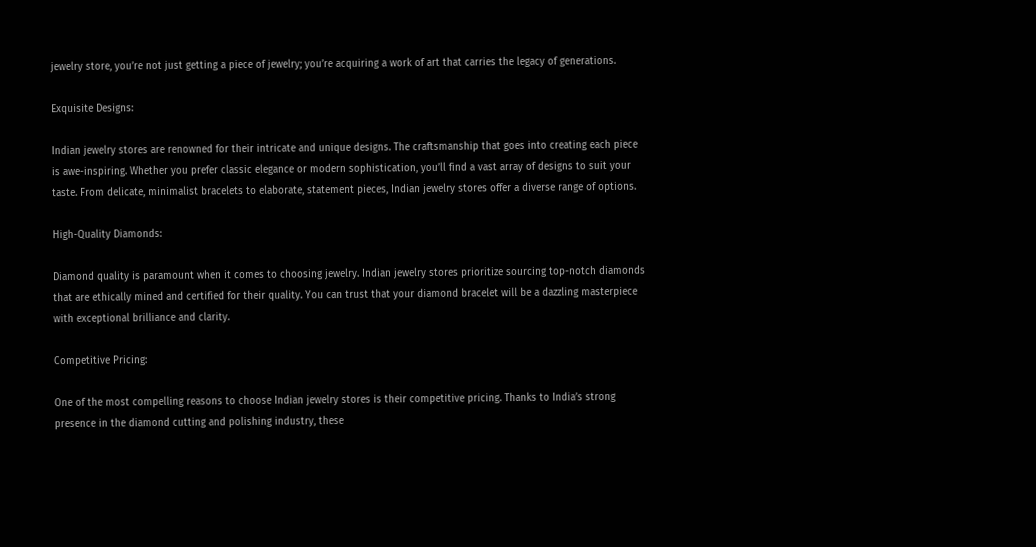jewelry store, you’re not just getting a piece of jewelry; you’re acquiring a work of art that carries the legacy of generations.

Exquisite Designs:

Indian jewelry stores are renowned for their intricate and unique designs. The craftsmanship that goes into creating each piece is awe-inspiring. Whether you prefer classic elegance or modern sophistication, you’ll find a vast array of designs to suit your taste. From delicate, minimalist bracelets to elaborate, statement pieces, Indian jewelry stores offer a diverse range of options.

High-Quality Diamonds:

Diamond quality is paramount when it comes to choosing jewelry. Indian jewelry stores prioritize sourcing top-notch diamonds that are ethically mined and certified for their quality. You can trust that your diamond bracelet will be a dazzling masterpiece with exceptional brilliance and clarity.

Competitive Pricing:

One of the most compelling reasons to choose Indian jewelry stores is their competitive pricing. Thanks to India’s strong presence in the diamond cutting and polishing industry, these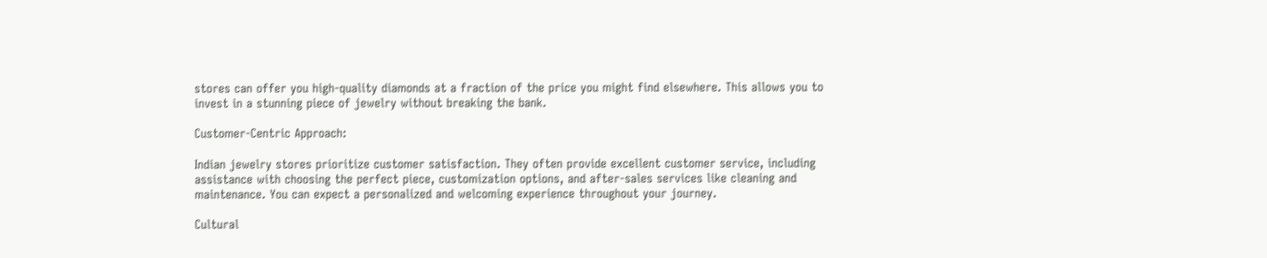stores can offer you high-quality diamonds at a fraction of the price you might find elsewhere. This allows you to invest in a stunning piece of jewelry without breaking the bank.

Customer-Centric Approach:

Indian jewelry stores prioritize customer satisfaction. They often provide excellent customer service, including assistance with choosing the perfect piece, customization options, and after-sales services like cleaning and maintenance. You can expect a personalized and welcoming experience throughout your journey.

Cultural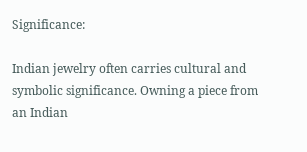Significance:

Indian jewelry often carries cultural and symbolic significance. Owning a piece from an Indian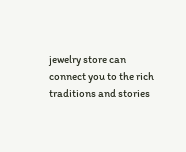jewelry store can connect you to the rich traditions and stories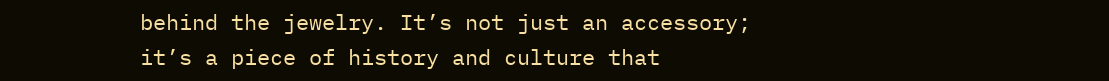behind the jewelry. It’s not just an accessory; it’s a piece of history and culture that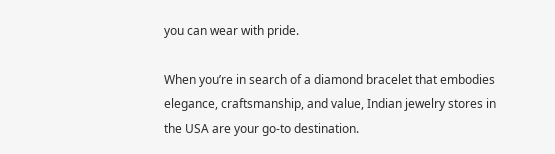you can wear with pride.

When you’re in search of a diamond bracelet that embodies elegance, craftsmanship, and value, Indian jewelry stores in the USA are your go-to destination.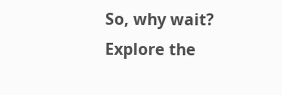So, why wait? Explore the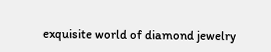exquisite world of diamond jewelry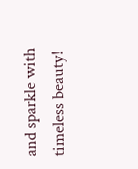and sparkle with timeless beauty!